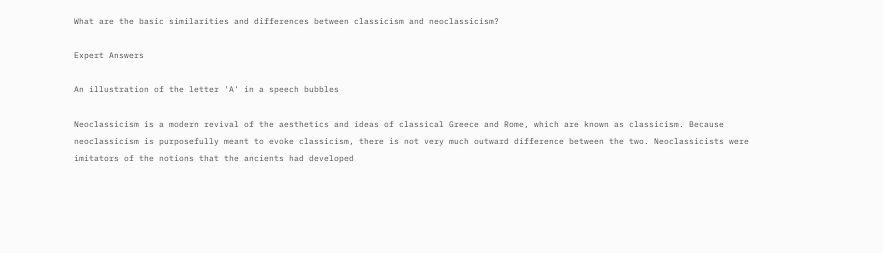What are the basic similarities and differences between classicism and neoclassicism?

Expert Answers

An illustration of the letter 'A' in a speech bubbles

Neoclassicism is a modern revival of the aesthetics and ideas of classical Greece and Rome, which are known as classicism. Because neoclassicism is purposefully meant to evoke classicism, there is not very much outward difference between the two. Neoclassicists were imitators of the notions that the ancients had developed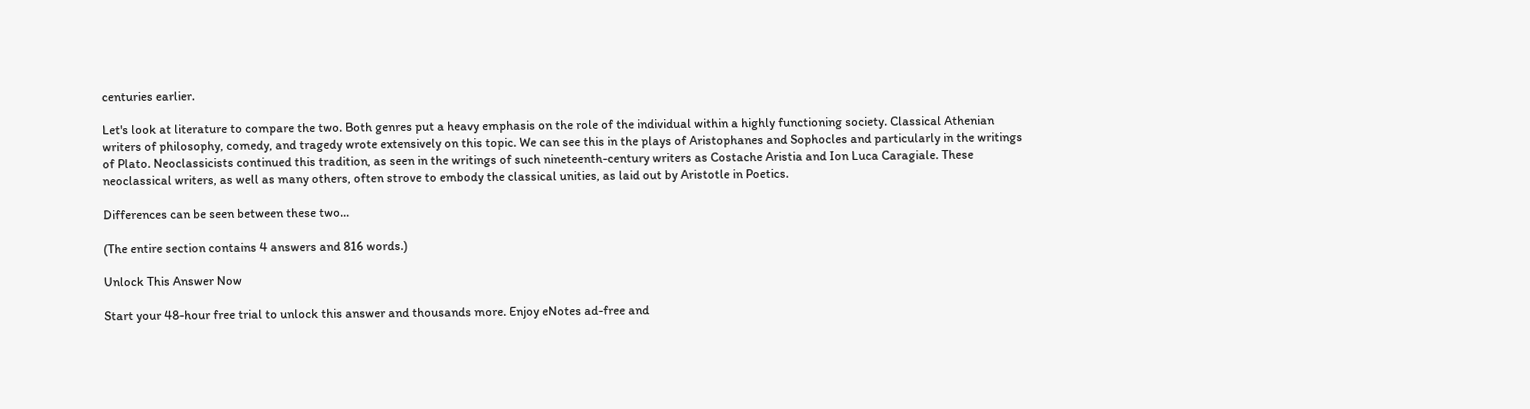centuries earlier.

Let's look at literature to compare the two. Both genres put a heavy emphasis on the role of the individual within a highly functioning society. Classical Athenian writers of philosophy, comedy, and tragedy wrote extensively on this topic. We can see this in the plays of Aristophanes and Sophocles and particularly in the writings of Plato. Neoclassicists continued this tradition, as seen in the writings of such nineteenth-century writers as Costache Aristia and Ion Luca Caragiale. These neoclassical writers, as well as many others, often strove to embody the classical unities, as laid out by Aristotle in Poetics.

Differences can be seen between these two...

(The entire section contains 4 answers and 816 words.)

Unlock This Answer Now

Start your 48-hour free trial to unlock this answer and thousands more. Enjoy eNotes ad-free and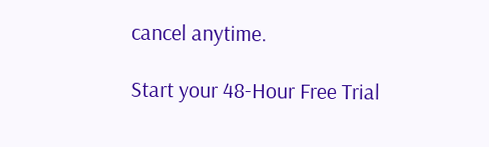cancel anytime.

Start your 48-Hour Free Trial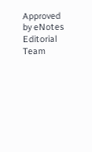Approved by eNotes Editorial Team